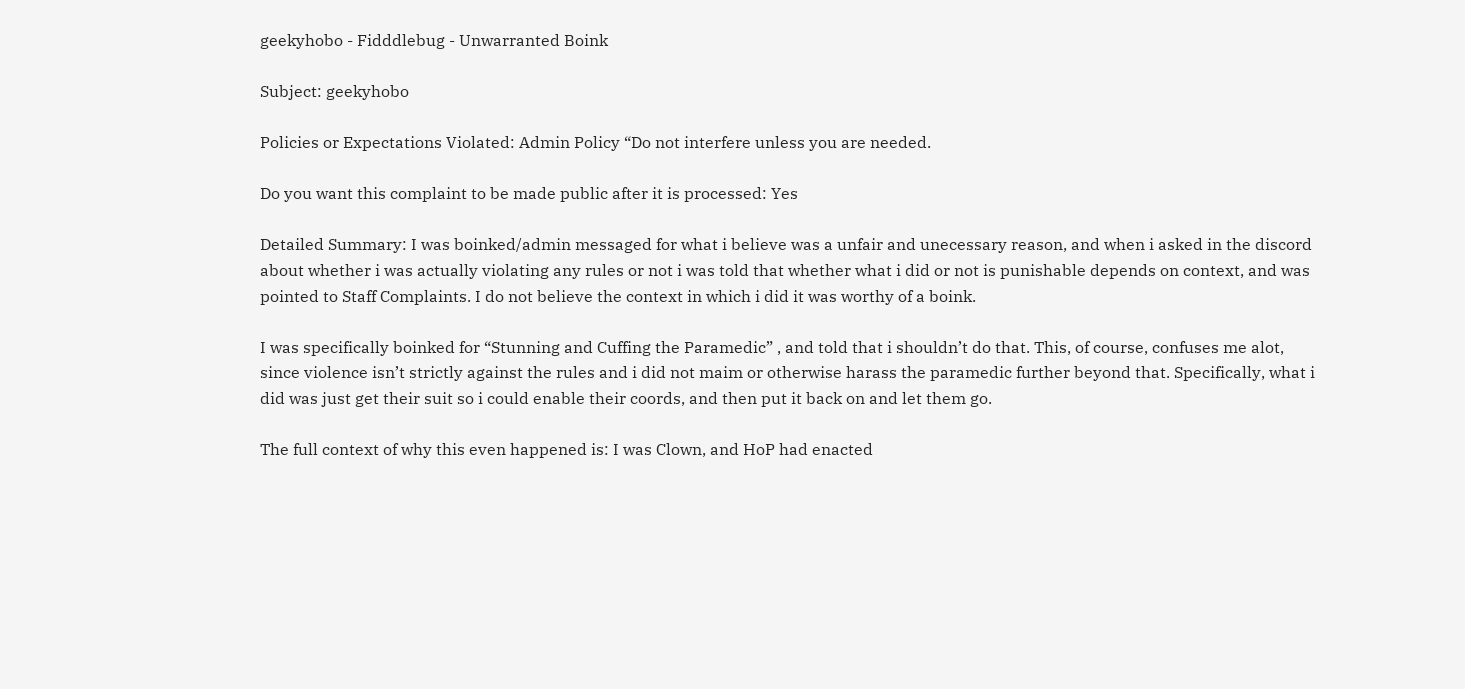geekyhobo - Fidddlebug - Unwarranted Boink

Subject: geekyhobo

Policies or Expectations Violated: Admin Policy “Do not interfere unless you are needed.

Do you want this complaint to be made public after it is processed: Yes

Detailed Summary: I was boinked/admin messaged for what i believe was a unfair and unecessary reason, and when i asked in the discord about whether i was actually violating any rules or not i was told that whether what i did or not is punishable depends on context, and was pointed to Staff Complaints. I do not believe the context in which i did it was worthy of a boink.

I was specifically boinked for “Stunning and Cuffing the Paramedic” , and told that i shouldn’t do that. This, of course, confuses me alot, since violence isn’t strictly against the rules and i did not maim or otherwise harass the paramedic further beyond that. Specifically, what i did was just get their suit so i could enable their coords, and then put it back on and let them go.

The full context of why this even happened is: I was Clown, and HoP had enacted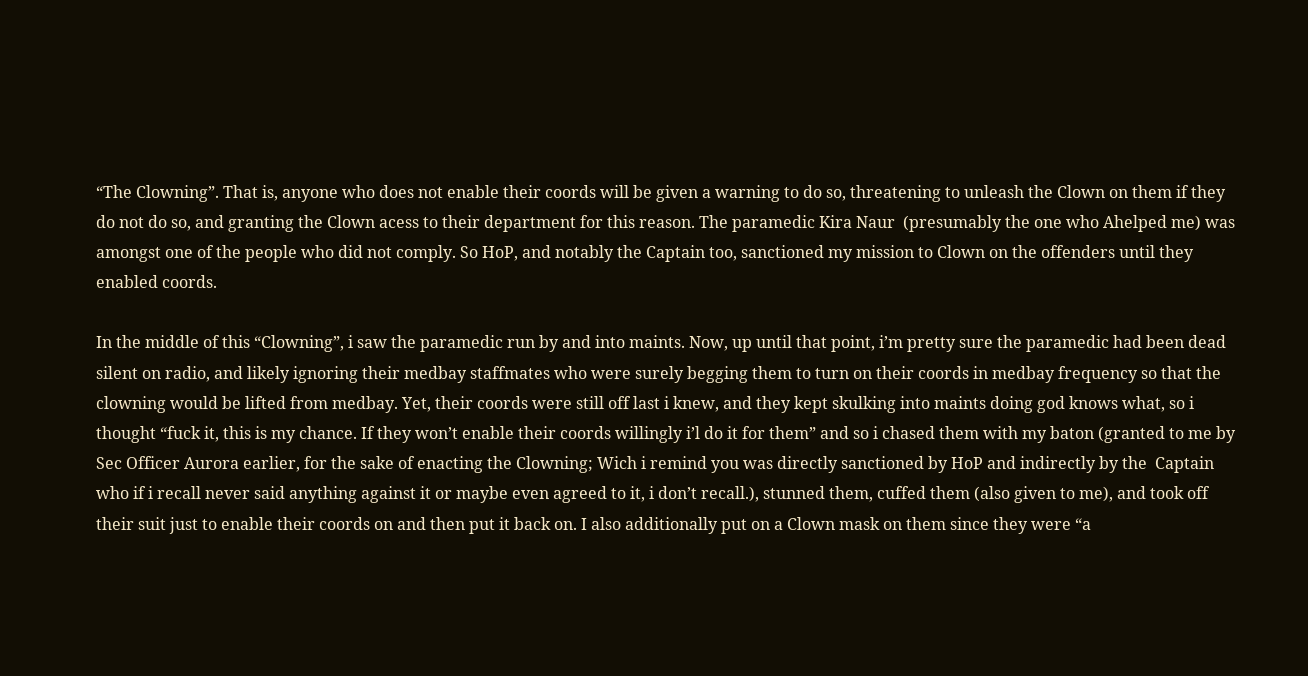“The Clowning”. That is, anyone who does not enable their coords will be given a warning to do so, threatening to unleash the Clown on them if they do not do so, and granting the Clown acess to their department for this reason. The paramedic Kira Naur  (presumably the one who Ahelped me) was amongst one of the people who did not comply. So HoP, and notably the Captain too, sanctioned my mission to Clown on the offenders until they enabled coords.

In the middle of this “Clowning”, i saw the paramedic run by and into maints. Now, up until that point, i’m pretty sure the paramedic had been dead silent on radio, and likely ignoring their medbay staffmates who were surely begging them to turn on their coords in medbay frequency so that the clowning would be lifted from medbay. Yet, their coords were still off last i knew, and they kept skulking into maints doing god knows what, so i thought “fuck it, this is my chance. If they won’t enable their coords willingly i’l do it for them” and so i chased them with my baton (granted to me by Sec Officer Aurora earlier, for the sake of enacting the Clowning; Wich i remind you was directly sanctioned by HoP and indirectly by the  Captain who if i recall never said anything against it or maybe even agreed to it, i don’t recall.), stunned them, cuffed them (also given to me), and took off their suit just to enable their coords on and then put it back on. I also additionally put on a Clown mask on them since they were “a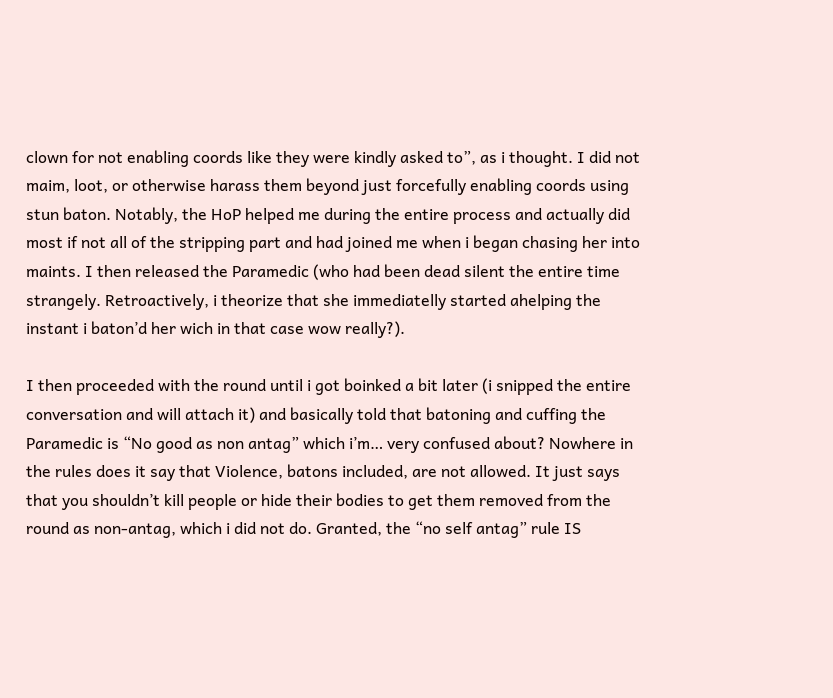clown for not enabling coords like they were kindly asked to”, as i thought. I did not maim, loot, or otherwise harass them beyond just forcefully enabling coords using stun baton. Notably, the HoP helped me during the entire process and actually did most if not all of the stripping part and had joined me when i began chasing her into maints. I then released the Paramedic (who had been dead silent the entire time strangely. Retroactively, i theorize that she immediatelly started ahelping the instant i baton’d her wich in that case wow really?).

I then proceeded with the round until i got boinked a bit later (i snipped the entire conversation and will attach it) and basically told that batoning and cuffing the Paramedic is “No good as non antag” which i’m… very confused about? Nowhere in the rules does it say that Violence, batons included, are not allowed. It just says that you shouldn’t kill people or hide their bodies to get them removed from the round as non-antag, which i did not do. Granted, the “no self antag” rule IS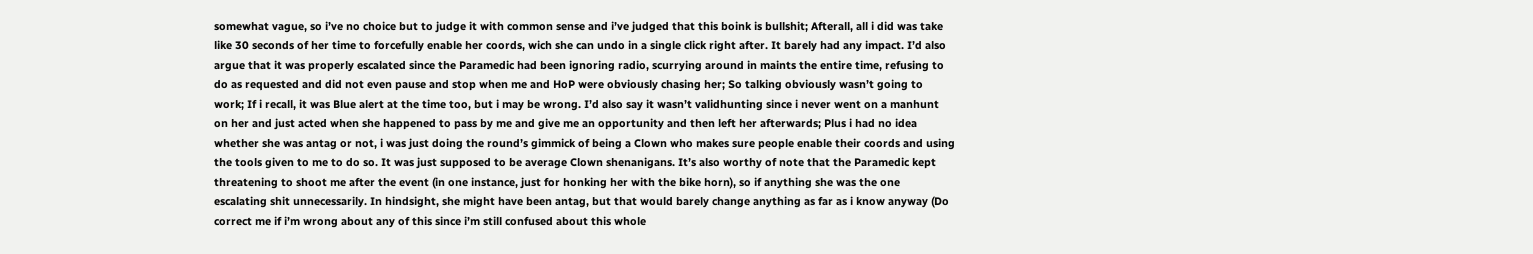somewhat vague, so i’ve no choice but to judge it with common sense and i’ve judged that this boink is bullshit; Afterall, all i did was take like 30 seconds of her time to forcefully enable her coords, wich she can undo in a single click right after. It barely had any impact. I’d also argue that it was properly escalated since the Paramedic had been ignoring radio, scurrying around in maints the entire time, refusing to do as requested and did not even pause and stop when me and HoP were obviously chasing her; So talking obviously wasn’t going to work; If i recall, it was Blue alert at the time too, but i may be wrong. I’d also say it wasn’t validhunting since i never went on a manhunt on her and just acted when she happened to pass by me and give me an opportunity and then left her afterwards; Plus i had no idea whether she was antag or not, i was just doing the round’s gimmick of being a Clown who makes sure people enable their coords and using the tools given to me to do so. It was just supposed to be average Clown shenanigans. It’s also worthy of note that the Paramedic kept threatening to shoot me after the event (in one instance, just for honking her with the bike horn), so if anything she was the one escalating shit unnecessarily. In hindsight, she might have been antag, but that would barely change anything as far as i know anyway (Do correct me if i’m wrong about any of this since i’m still confused about this whole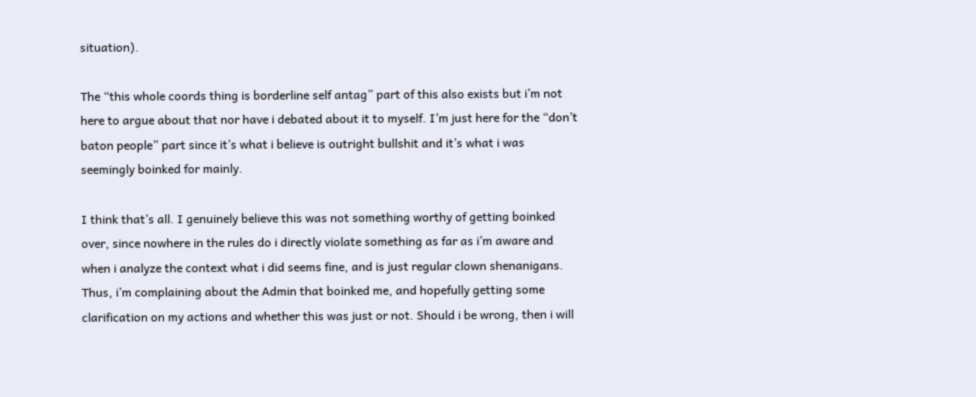situation).

The “this whole coords thing is borderline self antag” part of this also exists but i’m not here to argue about that nor have i debated about it to myself. I’m just here for the “don’t baton people” part since it’s what i believe is outright bullshit and it’s what i was seemingly boinked for mainly.

I think that’s all. I genuinely believe this was not something worthy of getting boinked over, since nowhere in the rules do i directly violate something as far as i’m aware and when i analyze the context what i did seems fine, and is just regular clown shenanigans. Thus, i’m complaining about the Admin that boinked me, and hopefully getting some  clarification on my actions and whether this was just or not. Should i be wrong, then i will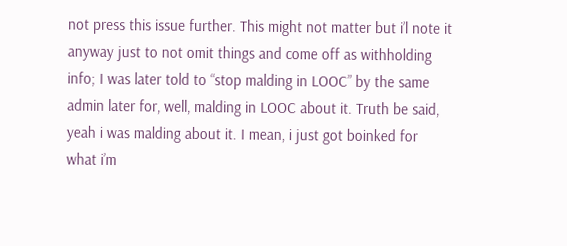not press this issue further. This might not matter but i’l note it anyway just to not omit things and come off as withholding info; I was later told to “stop malding in LOOC” by the same admin later for, well, malding in LOOC about it. Truth be said, yeah i was malding about it. I mean, i just got boinked for what i’m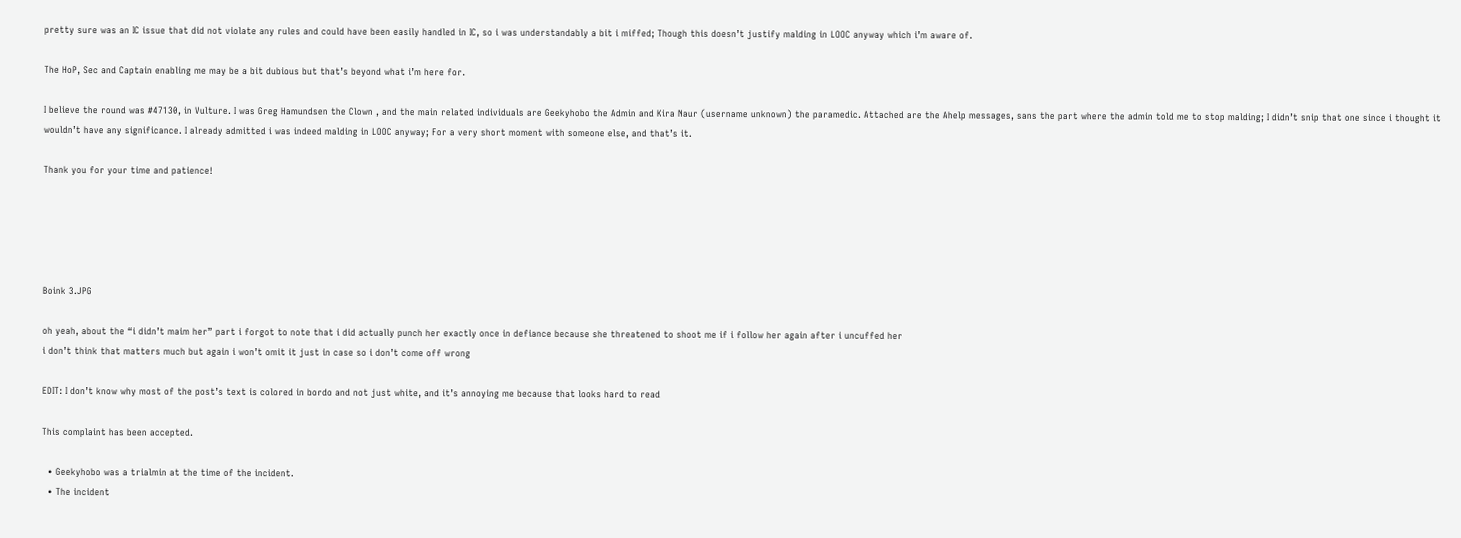pretty sure was an IC issue that did not violate any rules and could have been easily handled in IC, so i was understandably a bit i miffed; Though this doesn’t justify malding in LOOC anyway which i’m aware of.

The HoP, Sec and Captain enabling me may be a bit dubious but that’s beyond what i’m here for.

I believe the round was #47130, in Vulture. I was Greg Hamundsen the Clown , and the main related individuals are Geekyhobo the Admin and Kira Naur (username unknown) the paramedic. Attached are the Ahelp messages, sans the part where the admin told me to stop malding; I didn’t snip that one since i thought it wouldn’t have any significance. I already admitted i was indeed malding in LOOC anyway; For a very short moment with someone else, and that’s it.

Thank you for your time and patience!





Boink 3.JPG

oh yeah, about the “i didn’t maim her” part i forgot to note that i did actually punch her exactly once in defiance because she threatened to shoot me if i follow her again after i uncuffed her
i don’t think that matters much but again i won’t omit it just in case so i don’t come off wrong

EDIT: I don’t know why most of the post’s text is colored in bordo and not just white, and it’s annoying me because that looks hard to read

This complaint has been accepted.

  • Geekyhobo was a trialmin at the time of the incident.
  • The incident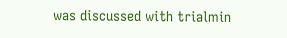was discussed with trialmin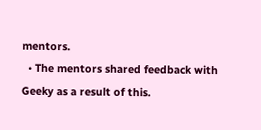mentors.
  • The mentors shared feedback with Geeky as a result of this.